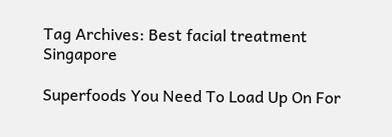Tag Archives: Best facial treatment Singapore

Superfoods You Need To Load Up On For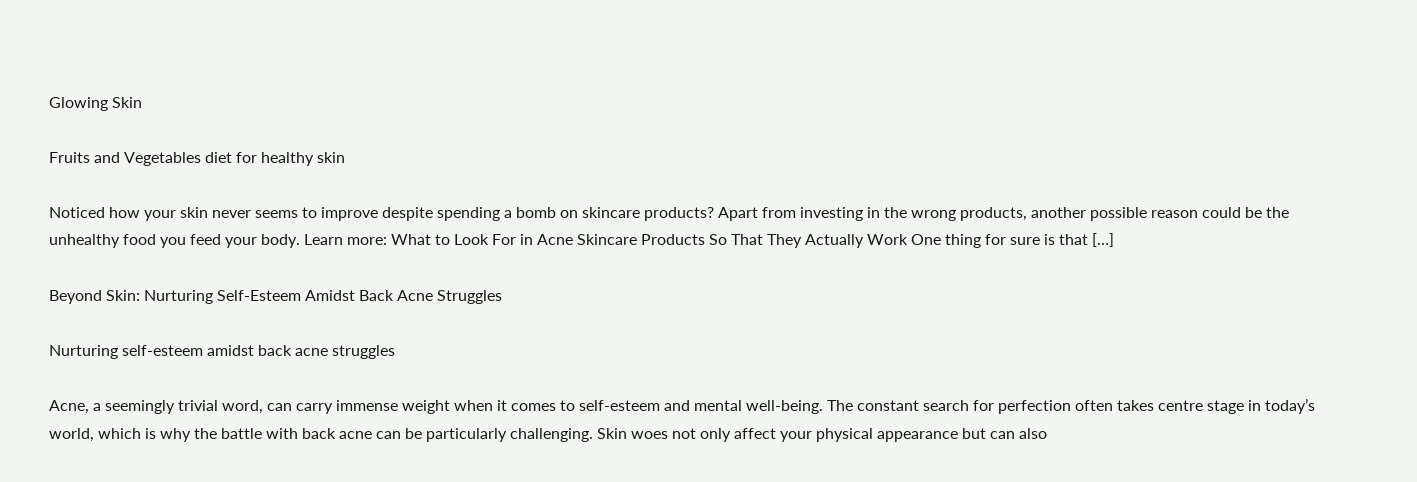Glowing Skin

Fruits and Vegetables diet for healthy skin

Noticed how your skin never seems to improve despite spending a bomb on skincare products? Apart from investing in the wrong products, another possible reason could be the unhealthy food you feed your body. Learn more: What to Look For in Acne Skincare Products So That They Actually Work One thing for sure is that […]

Beyond Skin: Nurturing Self-Esteem Amidst Back Acne Struggles

Nurturing self-esteem amidst back acne struggles

Acne, a seemingly trivial word, can carry immense weight when it comes to self-esteem and mental well-being. The constant search for perfection often takes centre stage in today’s world, which is why the battle with back acne can be particularly challenging. Skin woes not only affect your physical appearance but can also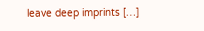leave deep imprints […]